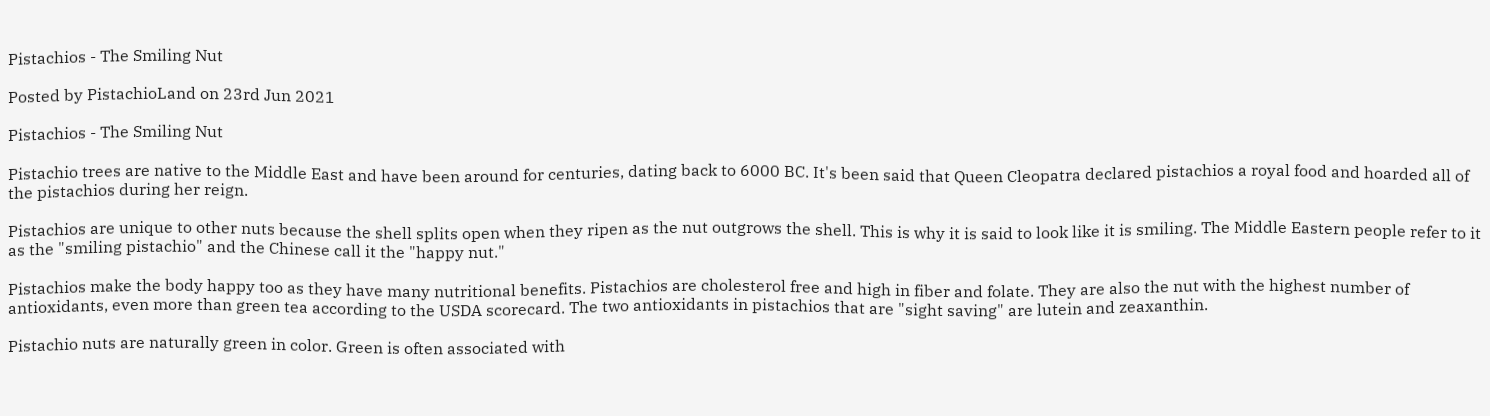Pistachios - The Smiling Nut

Posted by PistachioLand on 23rd Jun 2021

Pistachios - The Smiling Nut

Pistachio trees are native to the Middle East and have been around for centuries, dating back to 6000 BC. It's been said that Queen Cleopatra declared pistachios a royal food and hoarded all of the pistachios during her reign.

Pistachios are unique to other nuts because the shell splits open when they ripen as the nut outgrows the shell. This is why it is said to look like it is smiling. The Middle Eastern people refer to it as the "smiling pistachio" and the Chinese call it the "happy nut."

Pistachios make the body happy too as they have many nutritional benefits. Pistachios are cholesterol free and high in fiber and folate. They are also the nut with the highest number of antioxidants, even more than green tea according to the USDA scorecard. The two antioxidants in pistachios that are "sight saving" are lutein and zeaxanthin.

Pistachio nuts are naturally green in color. Green is often associated with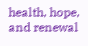health, hope, and renewal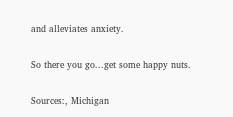and alleviates anxiety.

So there you go...get some happy nuts.

Sources:, Michigan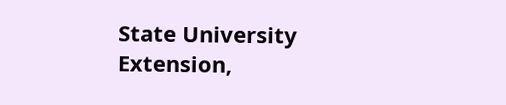State University Extension,